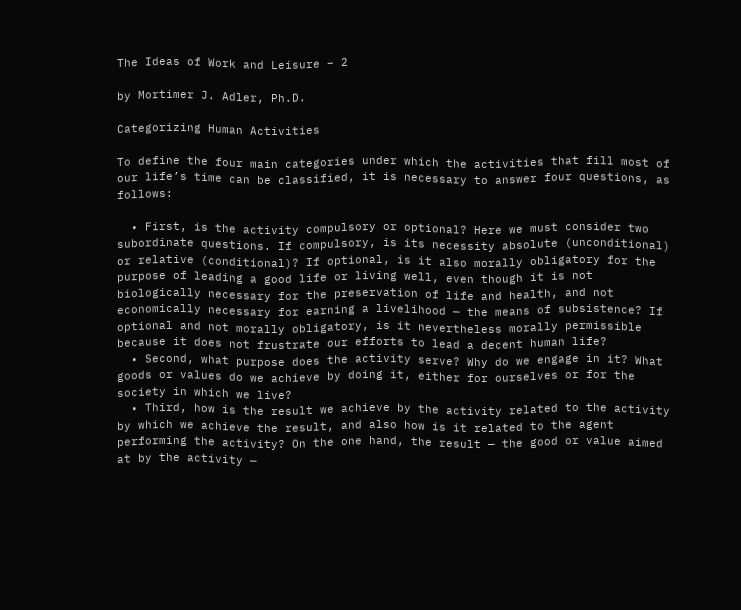The Ideas of Work and Leisure – 2

by Mortimer J. Adler, Ph.D.

Categorizing Human Activities

To define the four main categories under which the activities that fill most of our life’s time can be classified, it is necessary to answer four questions, as follows:

  • First, is the activity compulsory or optional? Here we must consider two subordinate questions. If compulsory, is its necessity absolute (unconditional) or relative (conditional)? If optional, is it also morally obligatory for the purpose of leading a good life or living well, even though it is not biologically necessary for the preservation of life and health, and not economically necessary for earning a livelihood — the means of subsistence? If optional and not morally obligatory, is it nevertheless morally permissible because it does not frustrate our efforts to lead a decent human life?
  • Second, what purpose does the activity serve? Why do we engage in it? What goods or values do we achieve by doing it, either for ourselves or for the society in which we live?
  • Third, how is the result we achieve by the activity related to the activity by which we achieve the result, and also how is it related to the agent performing the activity? On the one hand, the result — the good or value aimed at by the activity —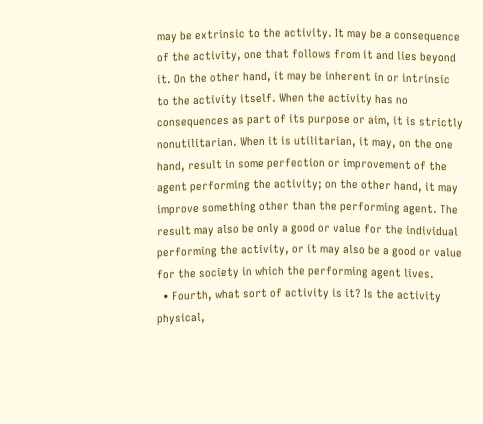may be extrinsic to the activity. It may be a consequence of the activity, one that follows from it and lies beyond it. On the other hand, it may be inherent in or intrinsic to the activity itself. When the activity has no consequences as part of its purpose or aim, it is strictly nonutilitarian. When it is utilitarian, it may, on the one hand, result in some perfection or improvement of the agent performing the activity; on the other hand, it may improve something other than the performing agent. The result may also be only a good or value for the individual performing the activity, or it may also be a good or value for the society in which the performing agent lives.
  • Fourth, what sort of activity is it? Is the activity physical,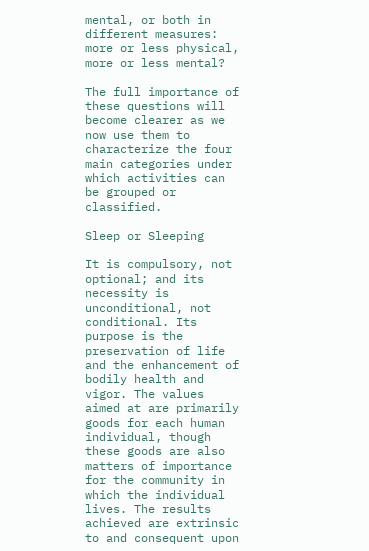mental, or both in different measures: more or less physical, more or less mental?

The full importance of these questions will become clearer as we now use them to characterize the four main categories under which activities can be grouped or classified.

Sleep or Sleeping

It is compulsory, not optional; and its necessity is unconditional, not conditional. Its purpose is the preservation of life and the enhancement of bodily health and vigor. The values aimed at are primarily goods for each human individual, though these goods are also matters of importance for the community in which the individual lives. The results achieved are extrinsic to and consequent upon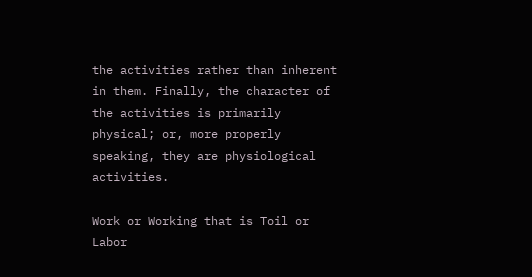the activities rather than inherent in them. Finally, the character of the activities is primarily physical; or, more properly speaking, they are physiological activities.

Work or Working that is Toil or Labor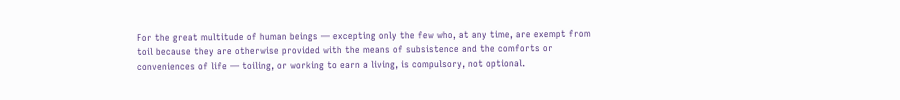For the great multitude of human beings — excepting only the few who, at any time, are exempt from toil because they are otherwise provided with the means of subsistence and the comforts or conveniences of life — toiling, or working to earn a living, is compulsory, not optional.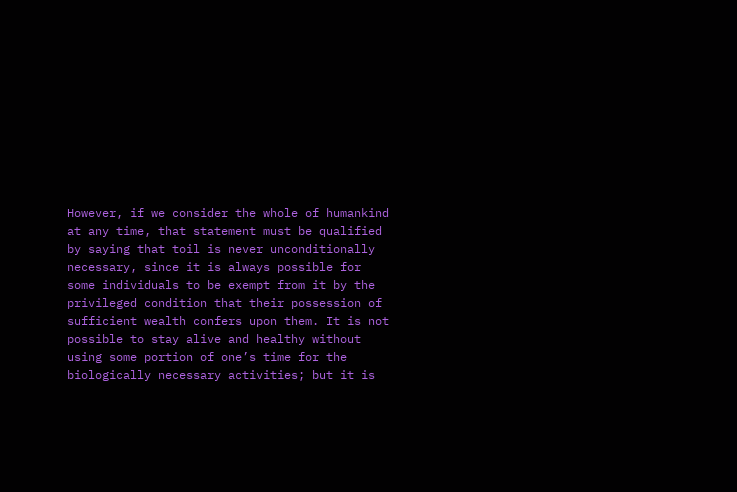However, if we consider the whole of humankind at any time, that statement must be qualified by saying that toil is never unconditionally necessary, since it is always possible for some individuals to be exempt from it by the privileged condition that their possession of sufficient wealth confers upon them. It is not possible to stay alive and healthy without using some portion of one’s time for the biologically necessary activities; but it is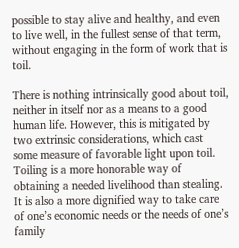possible to stay alive and healthy, and even to live well, in the fullest sense of that term, without engaging in the form of work that is toil.

There is nothing intrinsically good about toil, neither in itself nor as a means to a good human life. However, this is mitigated by two extrinsic considerations, which cast some measure of favorable light upon toil. Toiling is a more honorable way of obtaining a needed livelihood than stealing. It is also a more dignified way to take care of one’s economic needs or the needs of one’s family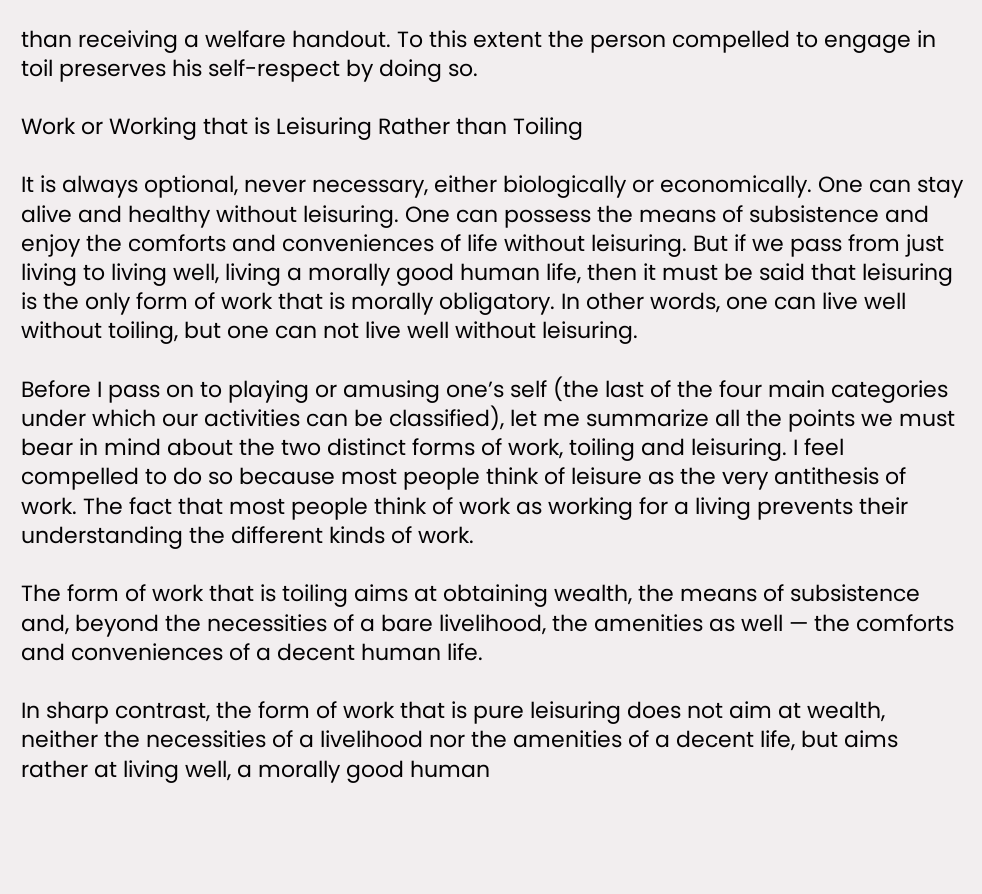than receiving a welfare handout. To this extent the person compelled to engage in toil preserves his self-respect by doing so.

Work or Working that is Leisuring Rather than Toiling

It is always optional, never necessary, either biologically or economically. One can stay alive and healthy without leisuring. One can possess the means of subsistence and enjoy the comforts and conveniences of life without leisuring. But if we pass from just living to living well, living a morally good human life, then it must be said that leisuring is the only form of work that is morally obligatory. In other words, one can live well without toiling, but one can not live well without leisuring.

Before I pass on to playing or amusing one’s self (the last of the four main categories under which our activities can be classified), let me summarize all the points we must bear in mind about the two distinct forms of work, toiling and leisuring. I feel compelled to do so because most people think of leisure as the very antithesis of work. The fact that most people think of work as working for a living prevents their understanding the different kinds of work.

The form of work that is toiling aims at obtaining wealth, the means of subsistence and, beyond the necessities of a bare livelihood, the amenities as well — the comforts and conveniences of a decent human life.

In sharp contrast, the form of work that is pure leisuring does not aim at wealth, neither the necessities of a livelihood nor the amenities of a decent life, but aims rather at living well, a morally good human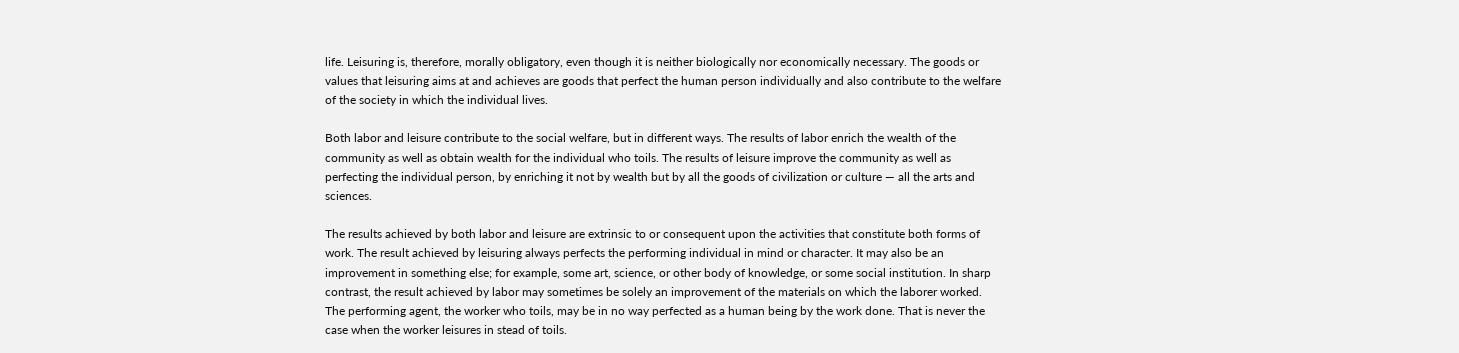life. Leisuring is, therefore, morally obligatory, even though it is neither biologically nor economically necessary. The goods or values that leisuring aims at and achieves are goods that perfect the human person individually and also contribute to the welfare of the society in which the individual lives.

Both labor and leisure contribute to the social welfare, but in different ways. The results of labor enrich the wealth of the community as well as obtain wealth for the individual who toils. The results of leisure improve the community as well as perfecting the individual person, by enriching it not by wealth but by all the goods of civilization or culture — all the arts and sciences.

The results achieved by both labor and leisure are extrinsic to or consequent upon the activities that constitute both forms of work. The result achieved by leisuring always perfects the performing individual in mind or character. It may also be an improvement in something else; for example, some art, science, or other body of knowledge, or some social institution. In sharp contrast, the result achieved by labor may sometimes be solely an improvement of the materials on which the laborer worked. The performing agent, the worker who toils, may be in no way perfected as a human being by the work done. That is never the case when the worker leisures in stead of toils.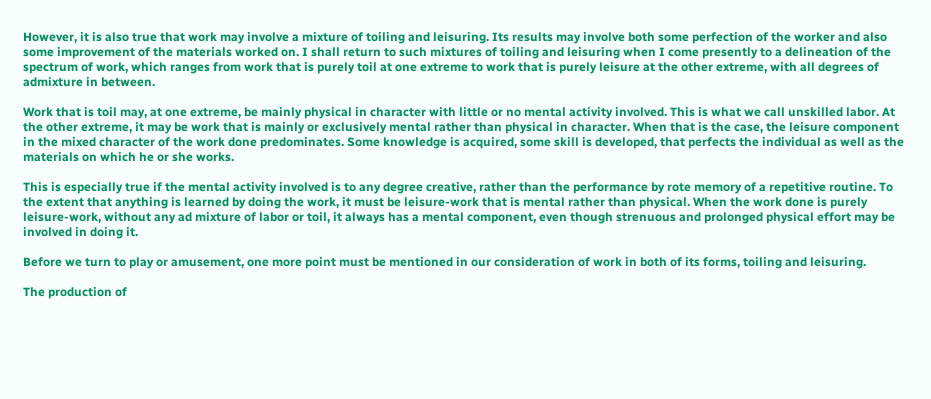However, it is also true that work may involve a mixture of toiling and leisuring. Its results may involve both some perfection of the worker and also some improvement of the materials worked on. I shall return to such mixtures of toiling and leisuring when I come presently to a delineation of the spectrum of work, which ranges from work that is purely toil at one extreme to work that is purely leisure at the other extreme, with all degrees of admixture in between.

Work that is toil may, at one extreme, be mainly physical in character with little or no mental activity involved. This is what we call unskilled labor. At the other extreme, it may be work that is mainly or exclusively mental rather than physical in character. When that is the case, the leisure component in the mixed character of the work done predominates. Some knowledge is acquired, some skill is developed, that perfects the individual as well as the materials on which he or she works.

This is especially true if the mental activity involved is to any degree creative, rather than the performance by rote memory of a repetitive routine. To the extent that anything is learned by doing the work, it must be leisure-work that is mental rather than physical. When the work done is purely leisure-work, without any ad mixture of labor or toil, it always has a mental component, even though strenuous and prolonged physical effort may be involved in doing it.

Before we turn to play or amusement, one more point must be mentioned in our consideration of work in both of its forms, toiling and leisuring.

The production of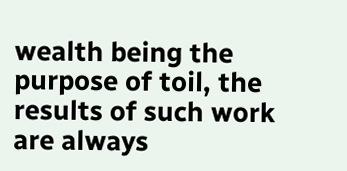wealth being the purpose of toil, the results of such work are always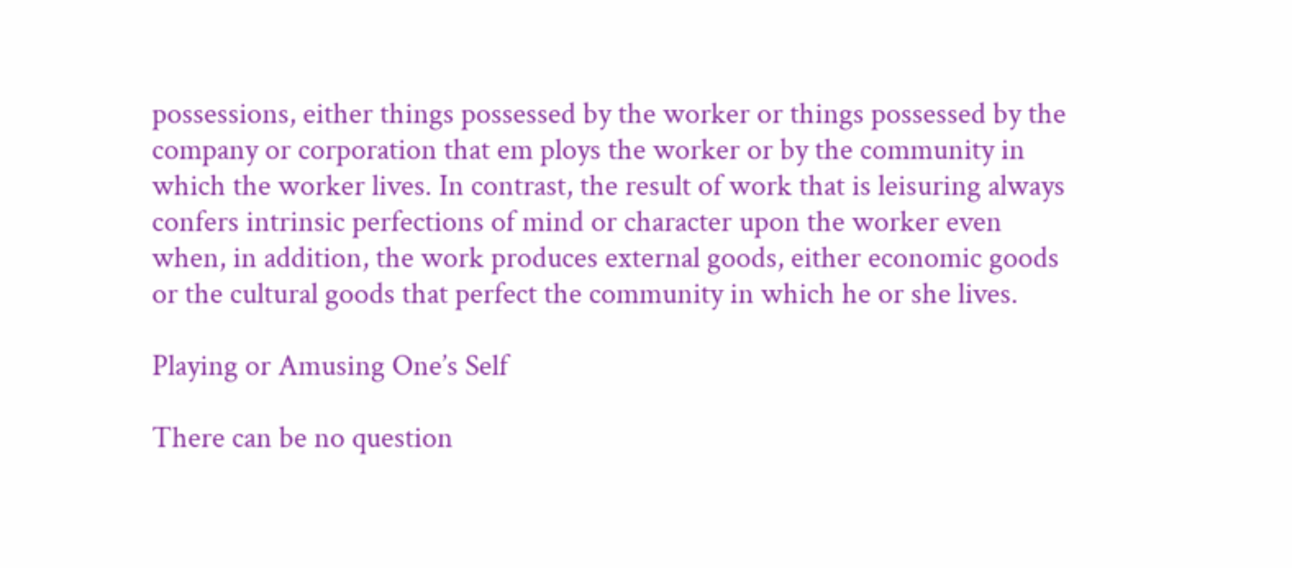possessions, either things possessed by the worker or things possessed by the company or corporation that em ploys the worker or by the community in which the worker lives. In contrast, the result of work that is leisuring always confers intrinsic perfections of mind or character upon the worker even when, in addition, the work produces external goods, either economic goods or the cultural goods that perfect the community in which he or she lives.

Playing or Amusing One’s Self

There can be no question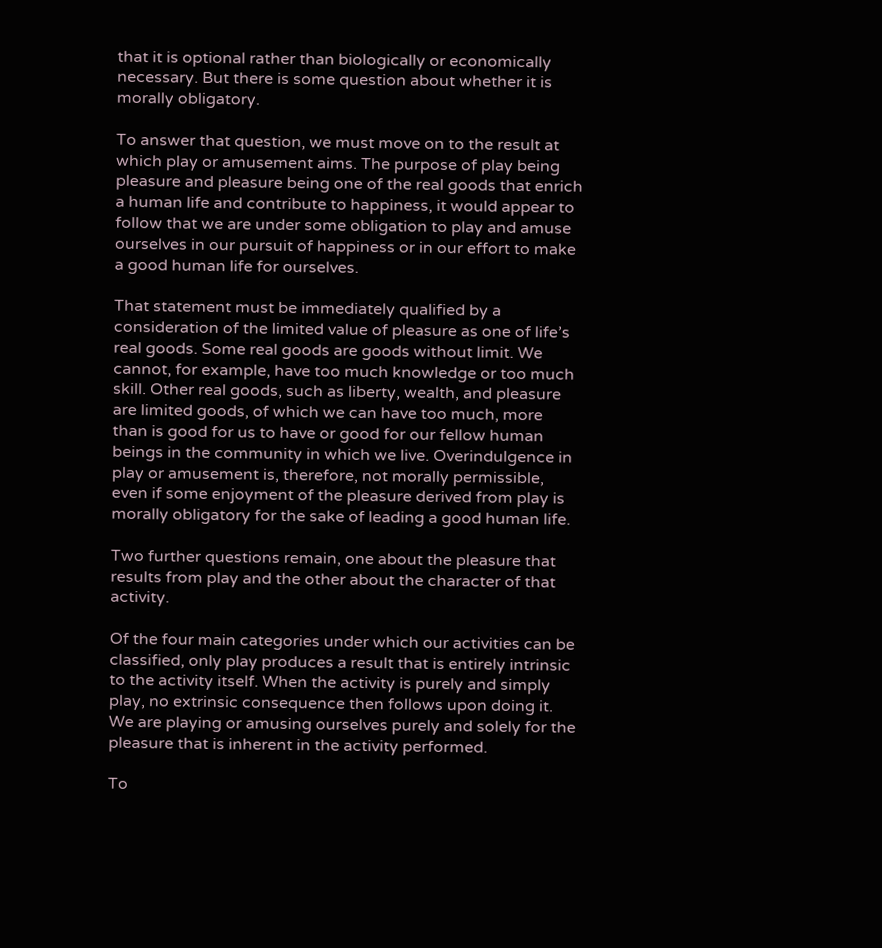that it is optional rather than biologically or economically necessary. But there is some question about whether it is morally obligatory.

To answer that question, we must move on to the result at which play or amusement aims. The purpose of play being pleasure and pleasure being one of the real goods that enrich a human life and contribute to happiness, it would appear to follow that we are under some obligation to play and amuse ourselves in our pursuit of happiness or in our effort to make a good human life for ourselves.

That statement must be immediately qualified by a consideration of the limited value of pleasure as one of life’s real goods. Some real goods are goods without limit. We cannot, for example, have too much knowledge or too much skill. Other real goods, such as liberty, wealth, and pleasure are limited goods, of which we can have too much, more than is good for us to have or good for our fellow human beings in the community in which we live. Overindulgence in play or amusement is, therefore, not morally permissible, even if some enjoyment of the pleasure derived from play is morally obligatory for the sake of leading a good human life.

Two further questions remain, one about the pleasure that results from play and the other about the character of that activity.

Of the four main categories under which our activities can be classified, only play produces a result that is entirely intrinsic to the activity itself. When the activity is purely and simply play, no extrinsic consequence then follows upon doing it. We are playing or amusing ourselves purely and solely for the pleasure that is inherent in the activity performed.

To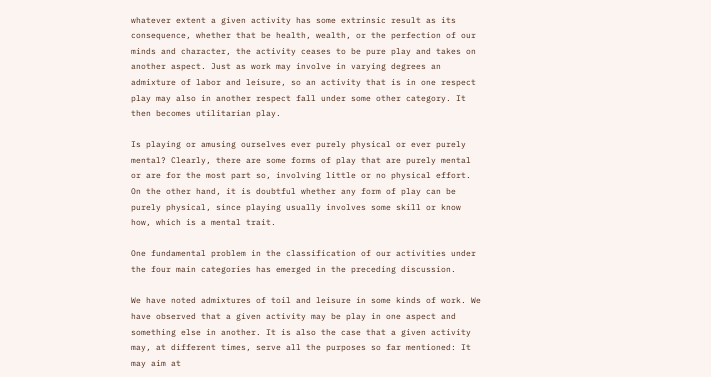whatever extent a given activity has some extrinsic result as its consequence, whether that be health, wealth, or the perfection of our minds and character, the activity ceases to be pure play and takes on another aspect. Just as work may involve in varying degrees an admixture of labor and leisure, so an activity that is in one respect play may also in another respect fall under some other category. It then becomes utilitarian play.

Is playing or amusing ourselves ever purely physical or ever purely mental? Clearly, there are some forms of play that are purely mental or are for the most part so, involving little or no physical effort. On the other hand, it is doubtful whether any form of play can be purely physical, since playing usually involves some skill or know how, which is a mental trait.

One fundamental problem in the classification of our activities under the four main categories has emerged in the preceding discussion.

We have noted admixtures of toil and leisure in some kinds of work. We have observed that a given activity may be play in one aspect and something else in another. It is also the case that a given activity may, at different times, serve all the purposes so far mentioned: It may aim at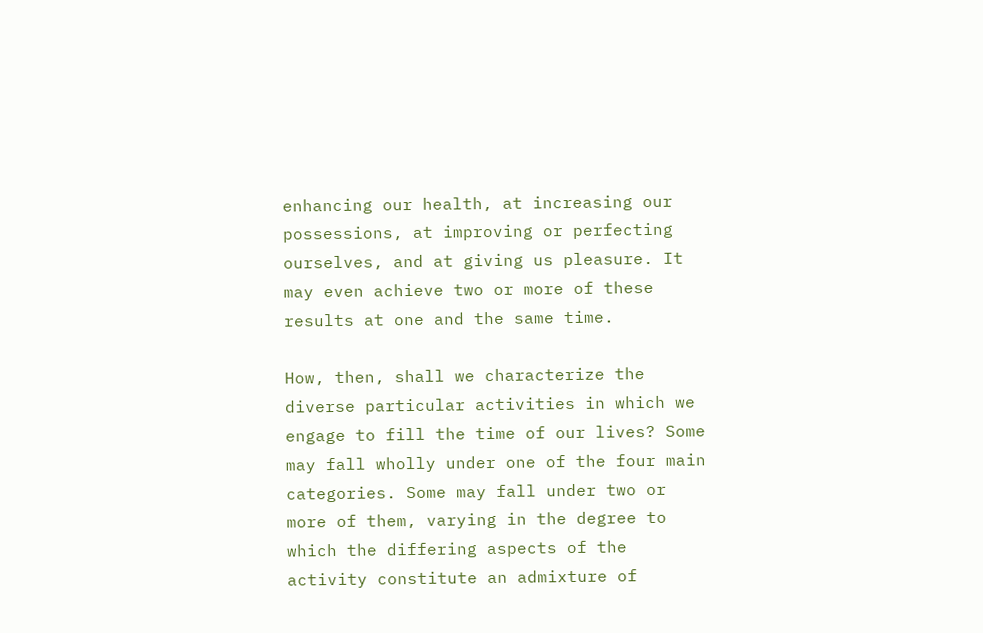enhancing our health, at increasing our possessions, at improving or perfecting ourselves, and at giving us pleasure. It may even achieve two or more of these results at one and the same time.

How, then, shall we characterize the diverse particular activities in which we engage to fill the time of our lives? Some may fall wholly under one of the four main categories. Some may fall under two or more of them, varying in the degree to which the differing aspects of the activity constitute an admixture of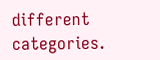different categories.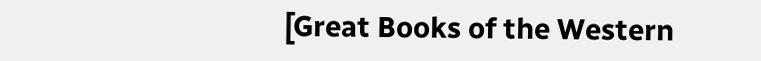[Great Books of the Western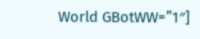World GBotWW=”1″]